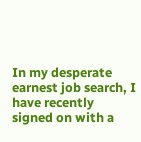In my desperate earnest job search, I have recently signed on with a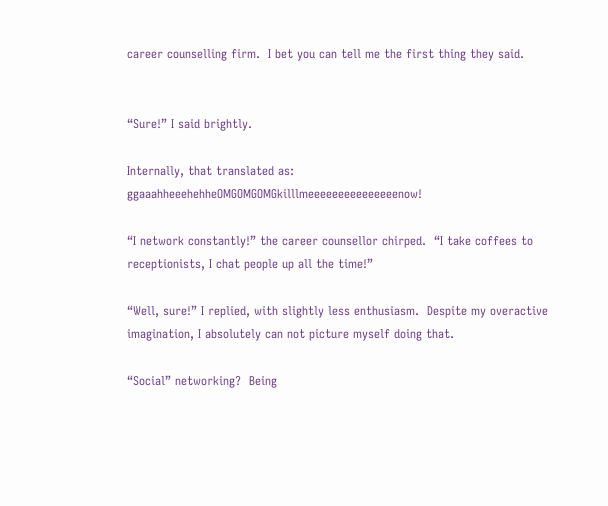career counselling firm.  I bet you can tell me the first thing they said.


“Sure!” I said brightly.

Internally, that translated as:  ggaaahheeehehheOMGOMGOMGkilllmeeeeeeeeeeeeeeenow!

“I network constantly!” the career counsellor chirped.  “I take coffees to receptionists, I chat people up all the time!”

“Well, sure!” I replied, with slightly less enthusiasm.  Despite my overactive imagination, I absolutely can not picture myself doing that.

“Social” networking?  Being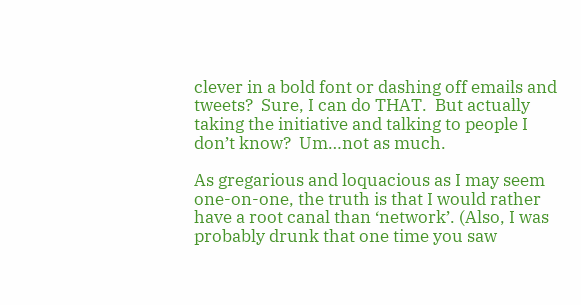clever in a bold font or dashing off emails and tweets?  Sure, I can do THAT.  But actually taking the initiative and talking to people I don’t know?  Um…not as much.

As gregarious and loquacious as I may seem one-on-one, the truth is that I would rather have a root canal than ‘network’. (Also, I was probably drunk that one time you saw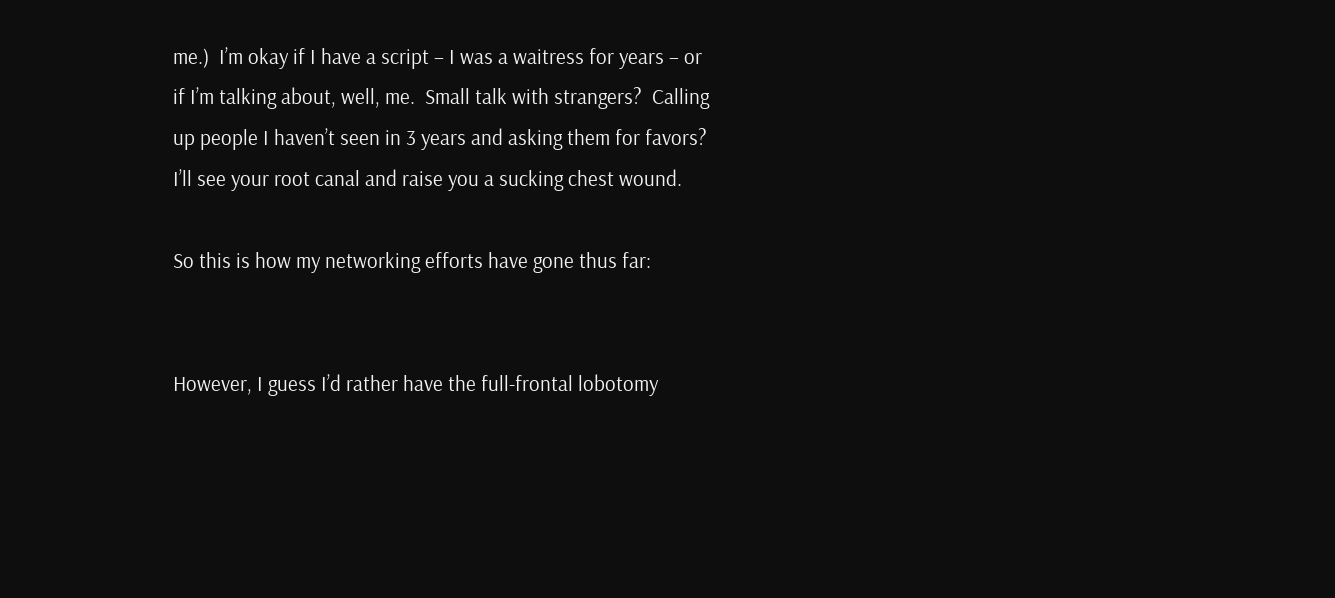me.)  I’m okay if I have a script – I was a waitress for years – or if I’m talking about, well, me.  Small talk with strangers?  Calling up people I haven’t seen in 3 years and asking them for favors? I’ll see your root canal and raise you a sucking chest wound.

So this is how my networking efforts have gone thus far:


However, I guess I’d rather have the full-frontal lobotomy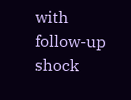with follow-up shock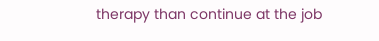therapy than continue at the job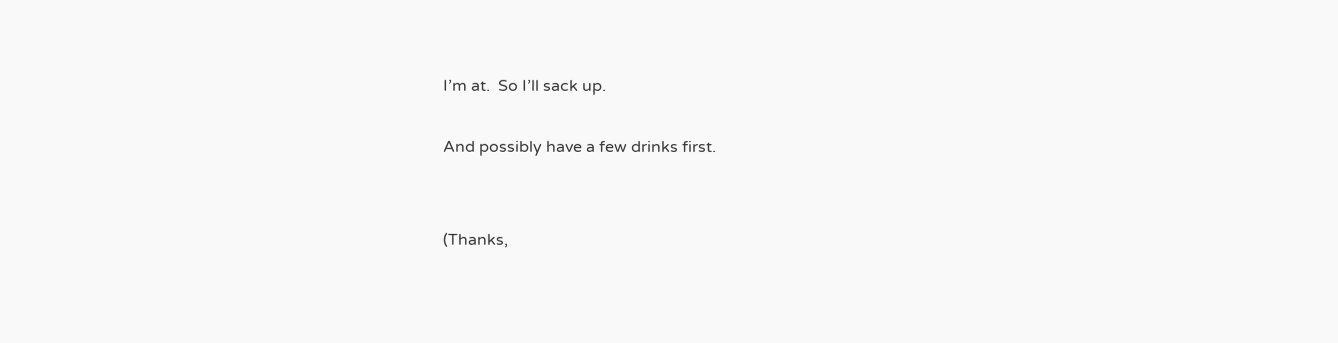I’m at.  So I’ll sack up.

And possibly have a few drinks first.


(Thanks,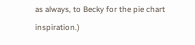as always, to Becky for the pie chart inspiration.)